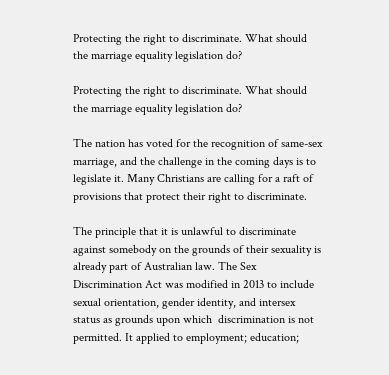Protecting the right to discriminate. What should the marriage equality legislation do?

Protecting the right to discriminate. What should the marriage equality legislation do?

The nation has voted for the recognition of same-sex marriage, and the challenge in the coming days is to legislate it. Many Christians are calling for a raft of provisions that protect their right to discriminate.

The principle that it is unlawful to discriminate against somebody on the grounds of their sexuality is already part of Australian law. The Sex Discrimination Act was modified in 2013 to include sexual orientation, gender identity, and intersex status as grounds upon which  discrimination is not permitted. It applied to employment; education;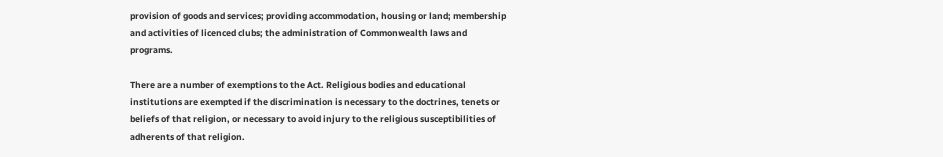provision of goods and services; providing accommodation, housing or land; membership and activities of licenced clubs; the administration of Commonwealth laws and programs.

There are a number of exemptions to the Act. Religious bodies and educational institutions are exempted if the discrimination is necessary to the doctrines, tenets or beliefs of that religion, or necessary to avoid injury to the religious susceptibilities of adherents of that religion.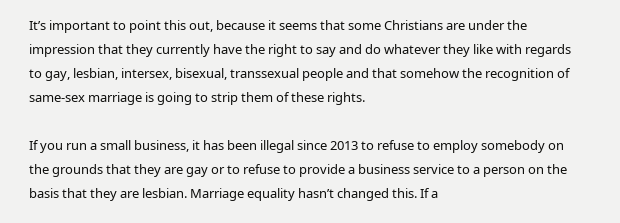It’s important to point this out, because it seems that some Christians are under the impression that they currently have the right to say and do whatever they like with regards to gay, lesbian, intersex, bisexual, transsexual people and that somehow the recognition of same-sex marriage is going to strip them of these rights.

If you run a small business, it has been illegal since 2013 to refuse to employ somebody on the grounds that they are gay or to refuse to provide a business service to a person on the basis that they are lesbian. Marriage equality hasn’t changed this. If a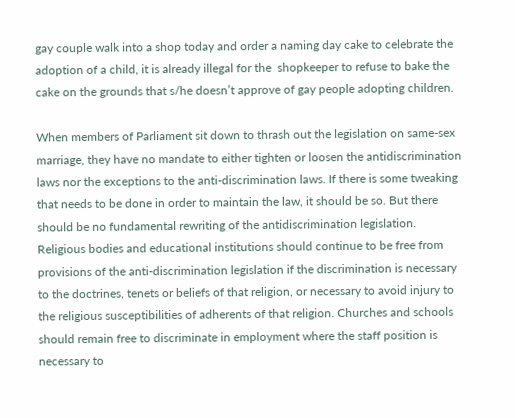gay couple walk into a shop today and order a naming day cake to celebrate the adoption of a child, it is already illegal for the  shopkeeper to refuse to bake the cake on the grounds that s/he doesn’t approve of gay people adopting children.

When members of Parliament sit down to thrash out the legislation on same-sex marriage, they have no mandate to either tighten or loosen the antidiscrimination laws nor the exceptions to the anti-discrimination laws. If there is some tweaking that needs to be done in order to maintain the law, it should be so. But there should be no fundamental rewriting of the antidiscrimination legislation. Religious bodies and educational institutions should continue to be free from provisions of the anti-discrimination legislation if the discrimination is necessary to the doctrines, tenets or beliefs of that religion, or necessary to avoid injury to the religious susceptibilities of adherents of that religion. Churches and schools should remain free to discriminate in employment where the staff position is necessary to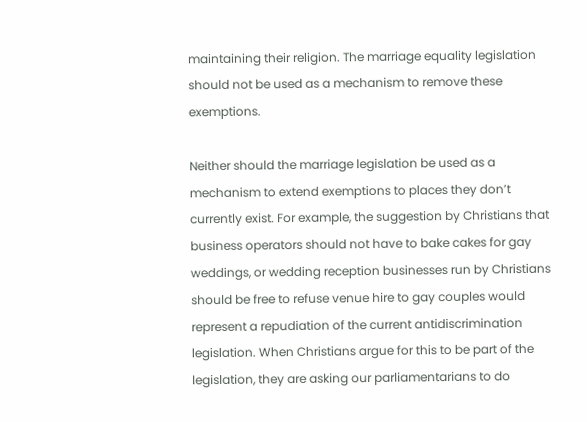maintaining their religion. The marriage equality legislation should not be used as a mechanism to remove these exemptions.

Neither should the marriage legislation be used as a mechanism to extend exemptions to places they don’t currently exist. For example, the suggestion by Christians that business operators should not have to bake cakes for gay weddings, or wedding reception businesses run by Christians should be free to refuse venue hire to gay couples would represent a repudiation of the current antidiscrimination legislation. When Christians argue for this to be part of the legislation, they are asking our parliamentarians to do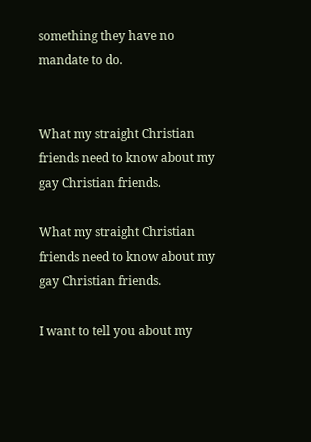something they have no mandate to do.


What my straight Christian friends need to know about my gay Christian friends.

What my straight Christian friends need to know about my gay Christian friends.

I want to tell you about my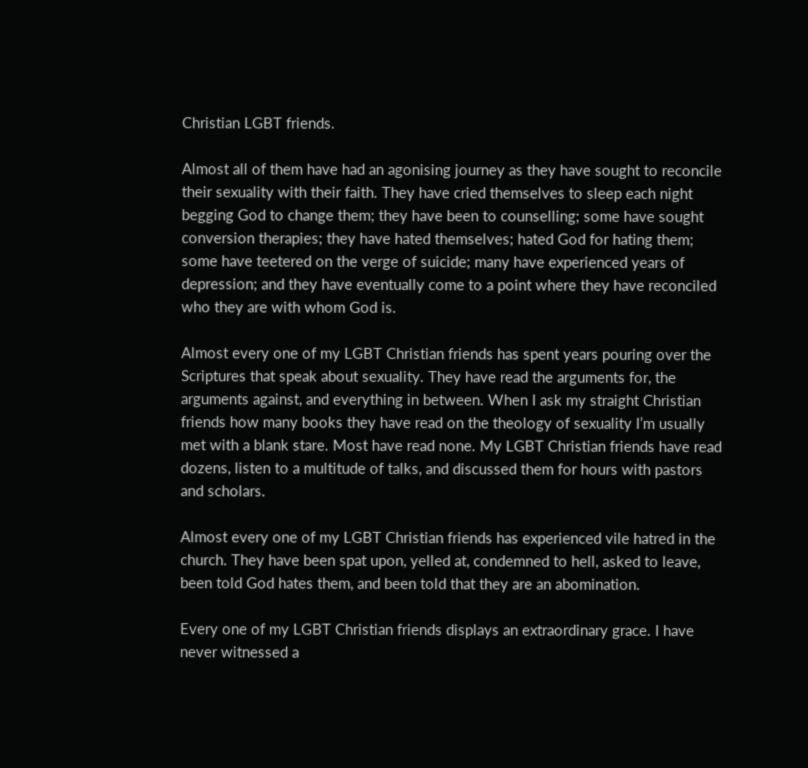Christian LGBT friends.

Almost all of them have had an agonising journey as they have sought to reconcile their sexuality with their faith. They have cried themselves to sleep each night begging God to change them; they have been to counselling; some have sought conversion therapies; they have hated themselves; hated God for hating them; some have teetered on the verge of suicide; many have experienced years of depression; and they have eventually come to a point where they have reconciled who they are with whom God is.

Almost every one of my LGBT Christian friends has spent years pouring over the Scriptures that speak about sexuality. They have read the arguments for, the arguments against, and everything in between. When I ask my straight Christian friends how many books they have read on the theology of sexuality I’m usually met with a blank stare. Most have read none. My LGBT Christian friends have read dozens, listen to a multitude of talks, and discussed them for hours with pastors and scholars.

Almost every one of my LGBT Christian friends has experienced vile hatred in the church. They have been spat upon, yelled at, condemned to hell, asked to leave, been told God hates them, and been told that they are an abomination.

Every one of my LGBT Christian friends displays an extraordinary grace. I have never witnessed a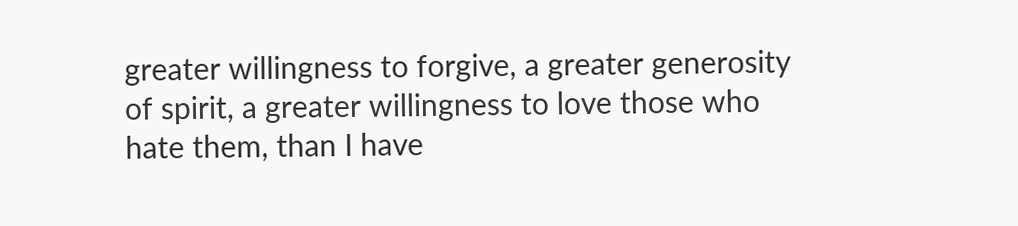greater willingness to forgive, a greater generosity of spirit, a greater willingness to love those who hate them, than I have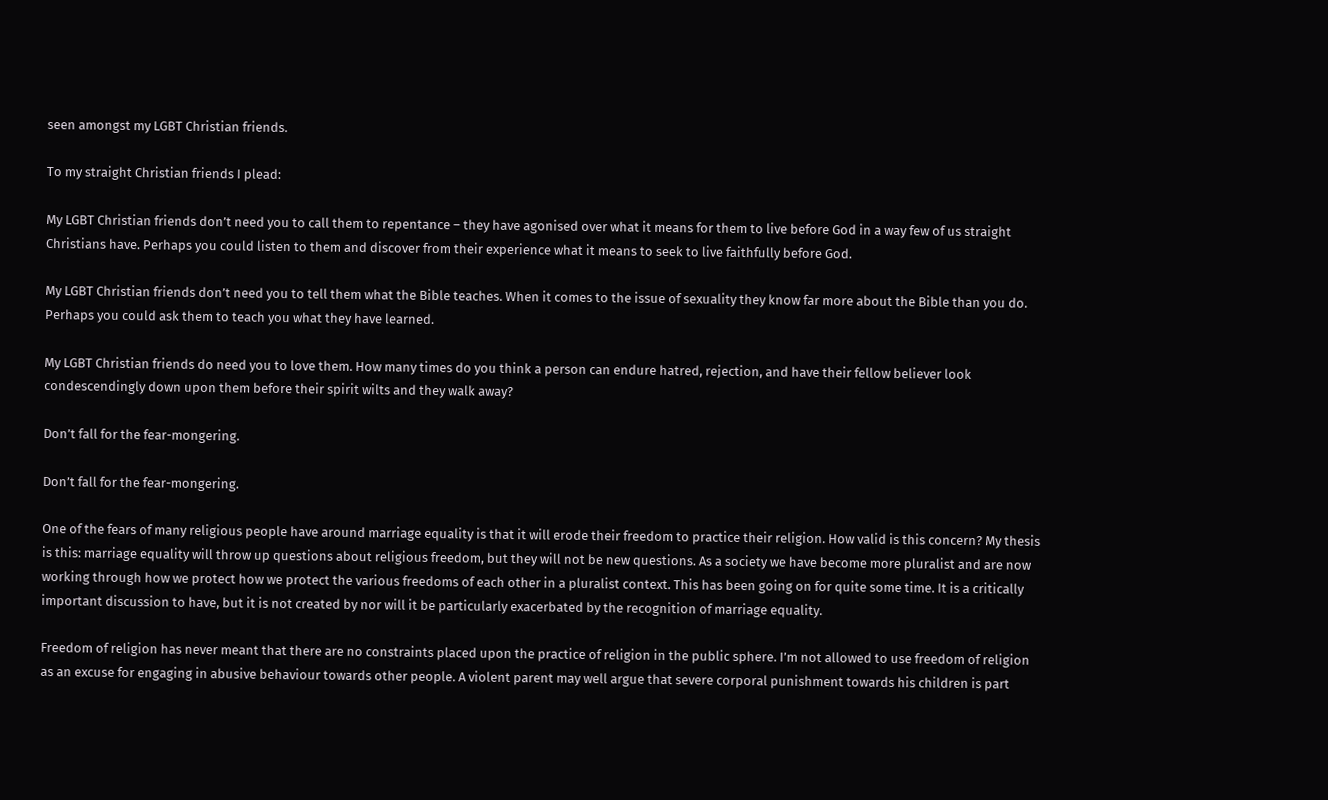seen amongst my LGBT Christian friends.

To my straight Christian friends I plead:

My LGBT Christian friends don’t need you to call them to repentance – they have agonised over what it means for them to live before God in a way few of us straight Christians have. Perhaps you could listen to them and discover from their experience what it means to seek to live faithfully before God.

My LGBT Christian friends don’t need you to tell them what the Bible teaches. When it comes to the issue of sexuality they know far more about the Bible than you do. Perhaps you could ask them to teach you what they have learned.

My LGBT Christian friends do need you to love them. How many times do you think a person can endure hatred, rejection, and have their fellow believer look condescendingly down upon them before their spirit wilts and they walk away?

Don’t fall for the fear-mongering.

Don’t fall for the fear-mongering.

One of the fears of many religious people have around marriage equality is that it will erode their freedom to practice their religion. How valid is this concern? My thesis is this: marriage equality will throw up questions about religious freedom, but they will not be new questions. As a society we have become more pluralist and are now working through how we protect how we protect the various freedoms of each other in a pluralist context. This has been going on for quite some time. It is a critically important discussion to have, but it is not created by nor will it be particularly exacerbated by the recognition of marriage equality.

Freedom of religion has never meant that there are no constraints placed upon the practice of religion in the public sphere. I’m not allowed to use freedom of religion as an excuse for engaging in abusive behaviour towards other people. A violent parent may well argue that severe corporal punishment towards his children is part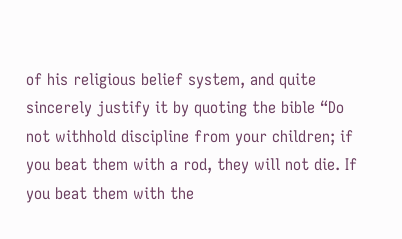of his religious belief system, and quite sincerely justify it by quoting the bible “Do not withhold discipline from your children; if you beat them with a rod, they will not die. If you beat them with the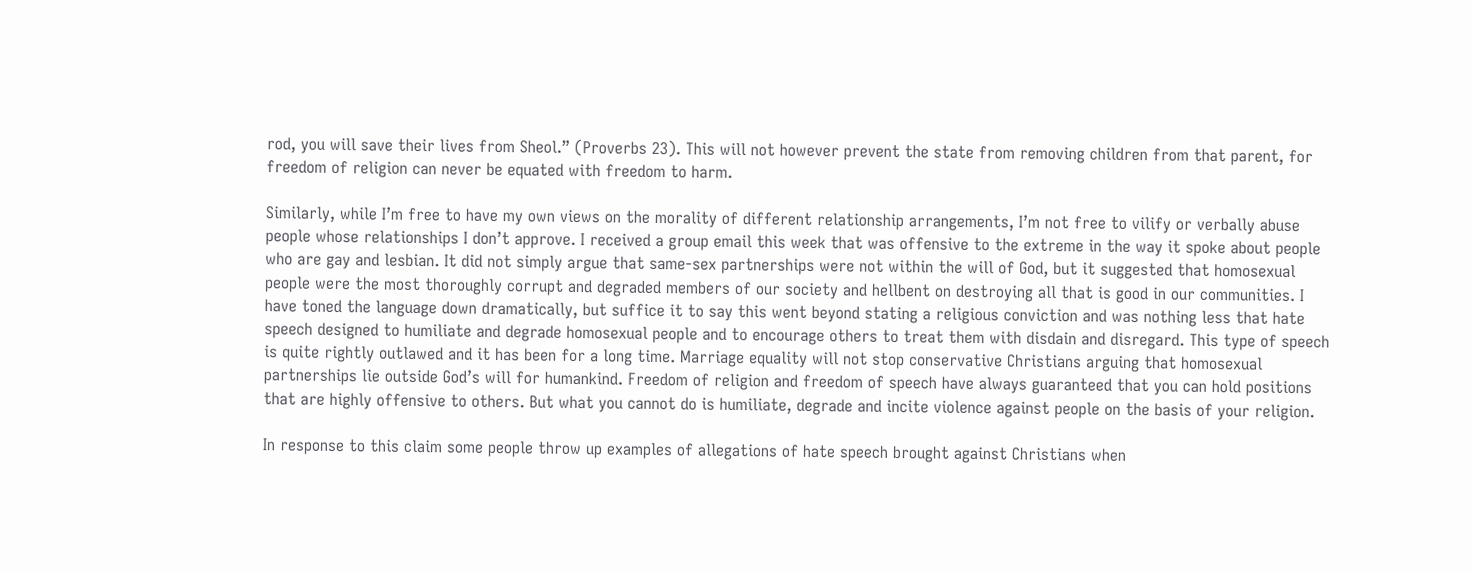rod, you will save their lives from Sheol.” (Proverbs 23). This will not however prevent the state from removing children from that parent, for freedom of religion can never be equated with freedom to harm.

Similarly, while I’m free to have my own views on the morality of different relationship arrangements, I’m not free to vilify or verbally abuse people whose relationships I don’t approve. I received a group email this week that was offensive to the extreme in the way it spoke about people who are gay and lesbian. It did not simply argue that same-sex partnerships were not within the will of God, but it suggested that homosexual people were the most thoroughly corrupt and degraded members of our society and hellbent on destroying all that is good in our communities. I have toned the language down dramatically, but suffice it to say this went beyond stating a religious conviction and was nothing less that hate speech designed to humiliate and degrade homosexual people and to encourage others to treat them with disdain and disregard. This type of speech is quite rightly outlawed and it has been for a long time. Marriage equality will not stop conservative Christians arguing that homosexual partnerships lie outside God’s will for humankind. Freedom of religion and freedom of speech have always guaranteed that you can hold positions that are highly offensive to others. But what you cannot do is humiliate, degrade and incite violence against people on the basis of your religion.

In response to this claim some people throw up examples of allegations of hate speech brought against Christians when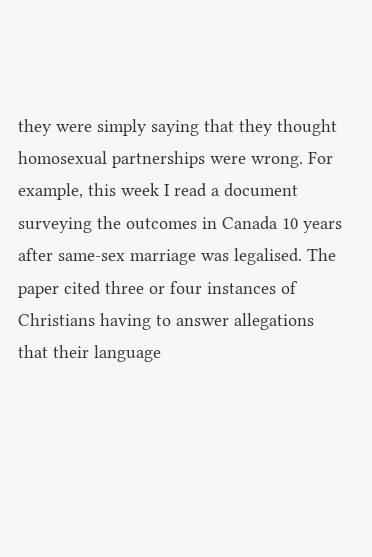they were simply saying that they thought homosexual partnerships were wrong. For example, this week I read a document surveying the outcomes in Canada 10 years after same-sex marriage was legalised. The paper cited three or four instances of Christians having to answer allegations that their language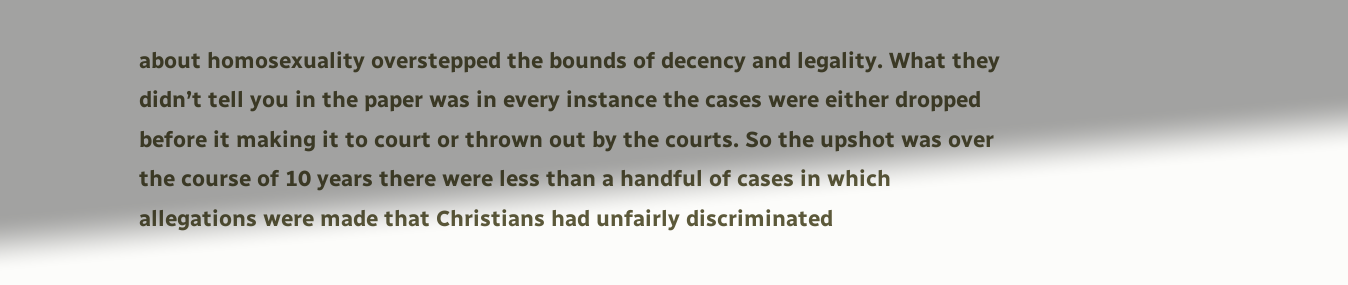about homosexuality overstepped the bounds of decency and legality. What they didn’t tell you in the paper was in every instance the cases were either dropped before it making it to court or thrown out by the courts. So the upshot was over the course of 10 years there were less than a handful of cases in which allegations were made that Christians had unfairly discriminated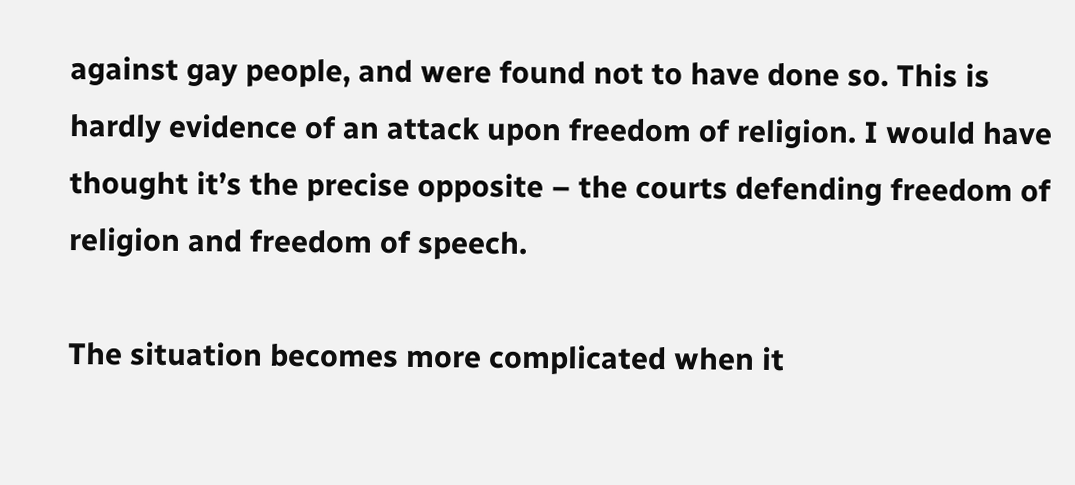against gay people, and were found not to have done so. This is hardly evidence of an attack upon freedom of religion. I would have thought it’s the precise opposite – the courts defending freedom of religion and freedom of speech.

The situation becomes more complicated when it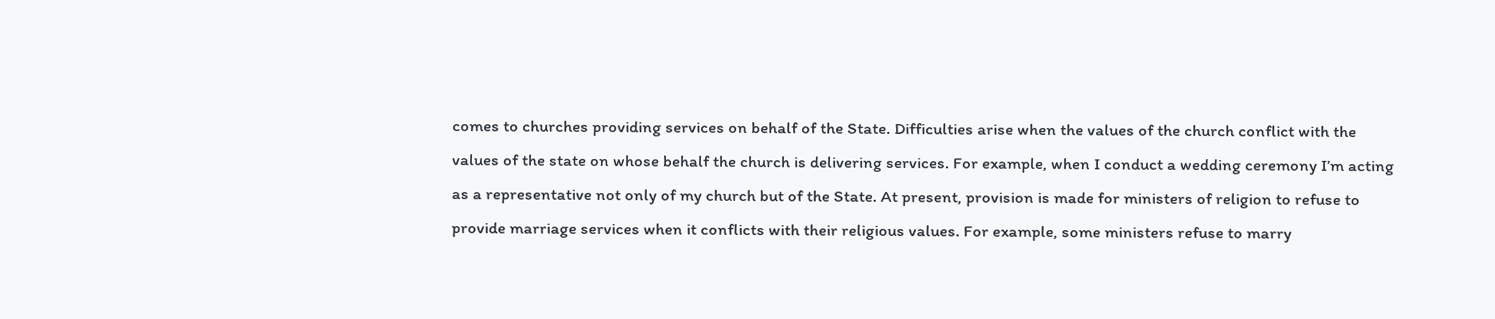comes to churches providing services on behalf of the State. Difficulties arise when the values of the church conflict with the values of the state on whose behalf the church is delivering services. For example, when I conduct a wedding ceremony I’m acting as a representative not only of my church but of the State. At present, provision is made for ministers of religion to refuse to provide marriage services when it conflicts with their religious values. For example, some ministers refuse to marry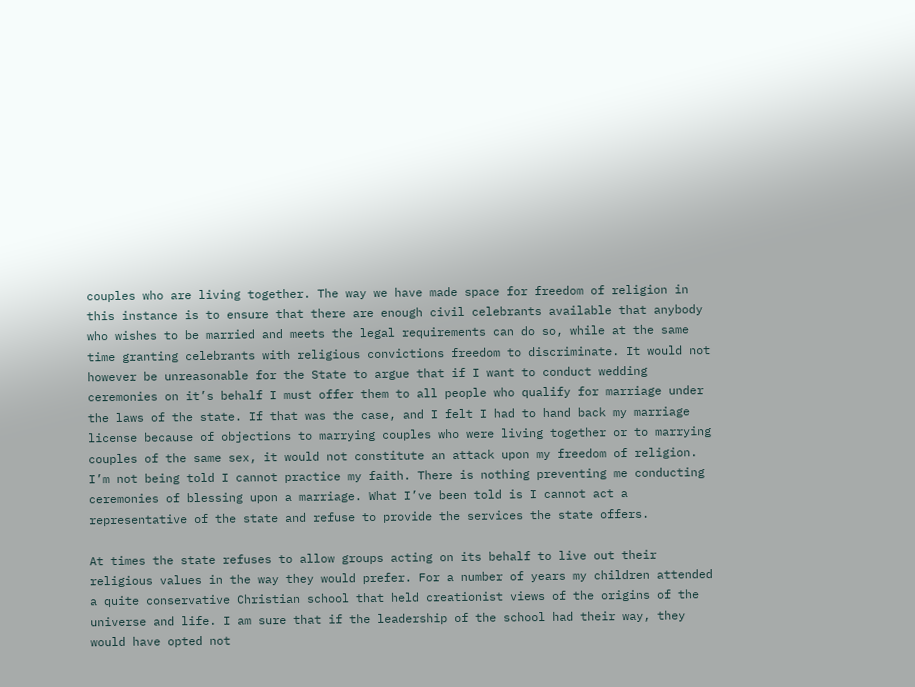couples who are living together. The way we have made space for freedom of religion in this instance is to ensure that there are enough civil celebrants available that anybody who wishes to be married and meets the legal requirements can do so, while at the same time granting celebrants with religious convictions freedom to discriminate. It would not however be unreasonable for the State to argue that if I want to conduct wedding ceremonies on it’s behalf I must offer them to all people who qualify for marriage under the laws of the state. If that was the case, and I felt I had to hand back my marriage license because of objections to marrying couples who were living together or to marrying couples of the same sex, it would not constitute an attack upon my freedom of religion. I’m not being told I cannot practice my faith. There is nothing preventing me conducting ceremonies of blessing upon a marriage. What I’ve been told is I cannot act a representative of the state and refuse to provide the services the state offers.

At times the state refuses to allow groups acting on its behalf to live out their religious values in the way they would prefer. For a number of years my children attended a quite conservative Christian school that held creationist views of the origins of the universe and life. I am sure that if the leadership of the school had their way, they would have opted not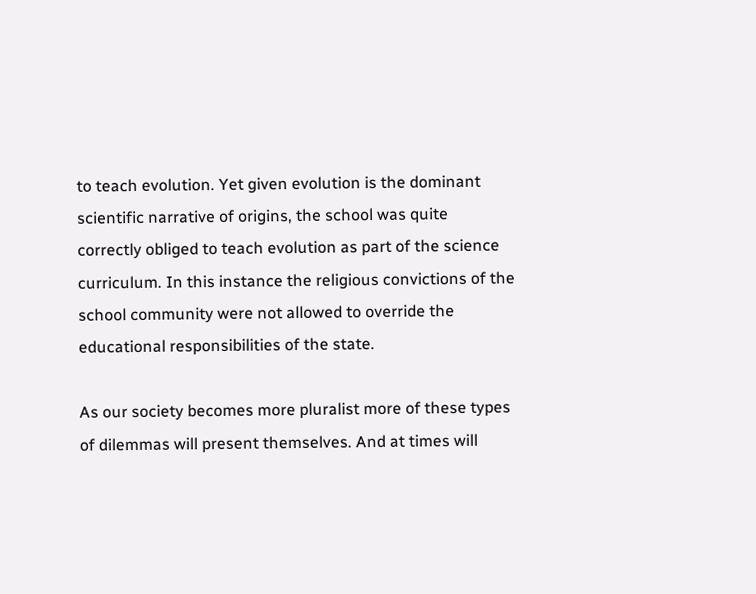to teach evolution. Yet given evolution is the dominant scientific narrative of origins, the school was quite correctly obliged to teach evolution as part of the science curriculum. In this instance the religious convictions of the school community were not allowed to override the educational responsibilities of the state.

As our society becomes more pluralist more of these types of dilemmas will present themselves. And at times will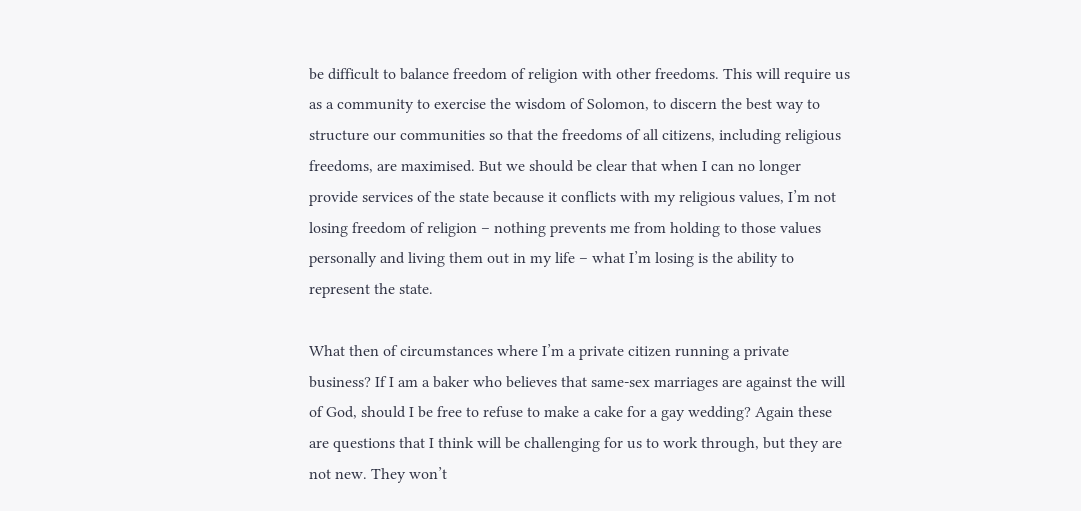be difficult to balance freedom of religion with other freedoms. This will require us as a community to exercise the wisdom of Solomon, to discern the best way to structure our communities so that the freedoms of all citizens, including religious freedoms, are maximised. But we should be clear that when I can no longer provide services of the state because it conflicts with my religious values, I’m not losing freedom of religion – nothing prevents me from holding to those values personally and living them out in my life – what I’m losing is the ability to represent the state.

What then of circumstances where I’m a private citizen running a private business? If I am a baker who believes that same-sex marriages are against the will of God, should I be free to refuse to make a cake for a gay wedding? Again these are questions that I think will be challenging for us to work through, but they are not new. They won’t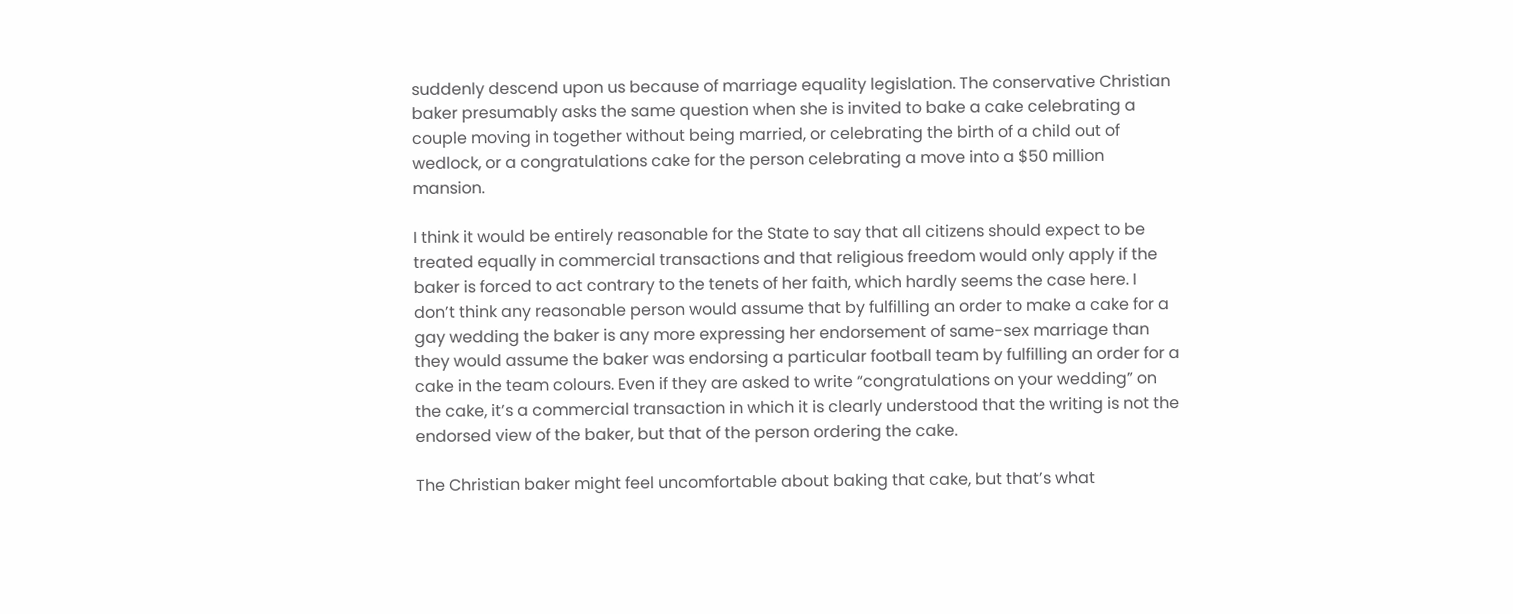suddenly descend upon us because of marriage equality legislation. The conservative Christian baker presumably asks the same question when she is invited to bake a cake celebrating a couple moving in together without being married, or celebrating the birth of a child out of wedlock, or a congratulations cake for the person celebrating a move into a $50 million mansion.

I think it would be entirely reasonable for the State to say that all citizens should expect to be treated equally in commercial transactions and that religious freedom would only apply if the baker is forced to act contrary to the tenets of her faith, which hardly seems the case here. I don’t think any reasonable person would assume that by fulfilling an order to make a cake for a gay wedding the baker is any more expressing her endorsement of same-sex marriage than they would assume the baker was endorsing a particular football team by fulfilling an order for a cake in the team colours. Even if they are asked to write “congratulations on your wedding” on the cake, it’s a commercial transaction in which it is clearly understood that the writing is not the endorsed view of the baker, but that of the person ordering the cake.

The Christian baker might feel uncomfortable about baking that cake, but that’s what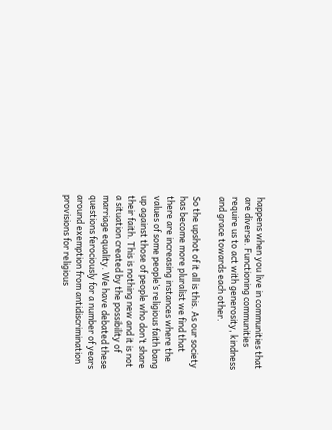happens when you live in communities that are diverse. Functioning communities require us to act with generosity, kindness and grace towards each other.

So the upshot of it all is this. As our society has become more pluralist we find that there are increasing instances where the values of some people’s religious faith bang up against those of people who don’t share their faith. This is nothing new and it is not a situation created by the possibility of marriage equality. We have debated these questions ferociously for a number of years around exemption from antidiscrimination provisions for religious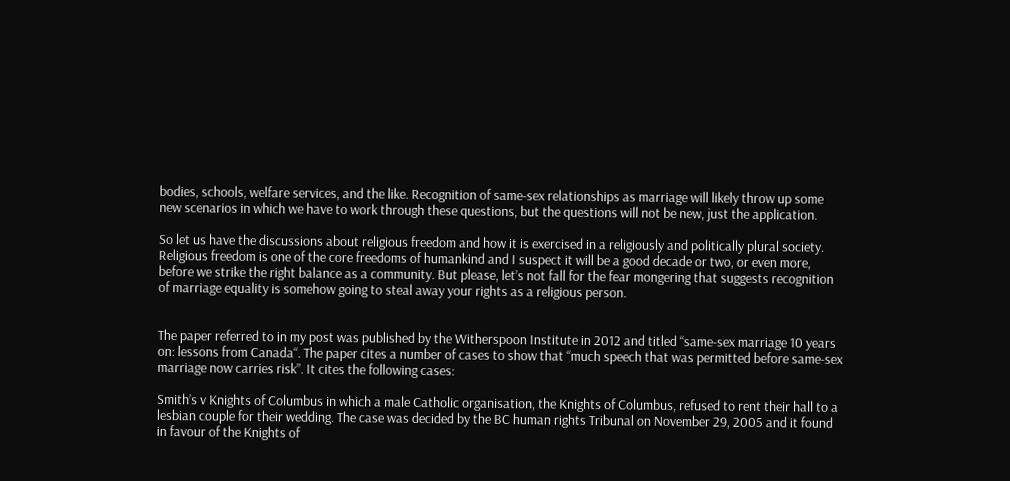bodies, schools, welfare services, and the like. Recognition of same-sex relationships as marriage will likely throw up some new scenarios in which we have to work through these questions, but the questions will not be new, just the application.

So let us have the discussions about religious freedom and how it is exercised in a religiously and politically plural society. Religious freedom is one of the core freedoms of humankind and I suspect it will be a good decade or two, or even more, before we strike the right balance as a community. But please, let’s not fall for the fear mongering that suggests recognition of marriage equality is somehow going to steal away your rights as a religious person.


The paper referred to in my post was published by the Witherspoon Institute in 2012 and titled “same-sex marriage 10 years on: lessons from Canada“. The paper cites a number of cases to show that “much speech that was permitted before same-sex marriage now carries risk”. It cites the following cases:

Smith’s v Knights of Columbus in which a male Catholic organisation, the Knights of Columbus, refused to rent their hall to a lesbian couple for their wedding. The case was decided by the BC human rights Tribunal on November 29, 2005 and it found in favour of the Knights of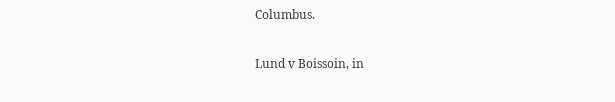Columbus.

Lund v Boissoin, in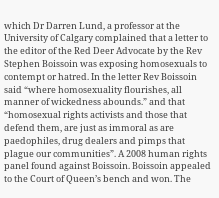which Dr Darren Lund, a professor at the University of Calgary complained that a letter to the editor of the Red Deer Advocate by the Rev Stephen Boissoin was exposing homosexuals to contempt or hatred. In the letter Rev Boissoin said “where homosexuality flourishes, all manner of wickedness abounds.” and that “homosexual rights activists and those that defend them, are just as immoral as are paedophiles, drug dealers and pimps that plague our communities”. A 2008 human rights panel found against Boissoin. Boissoin appealed to the Court of Queen’s bench and won. The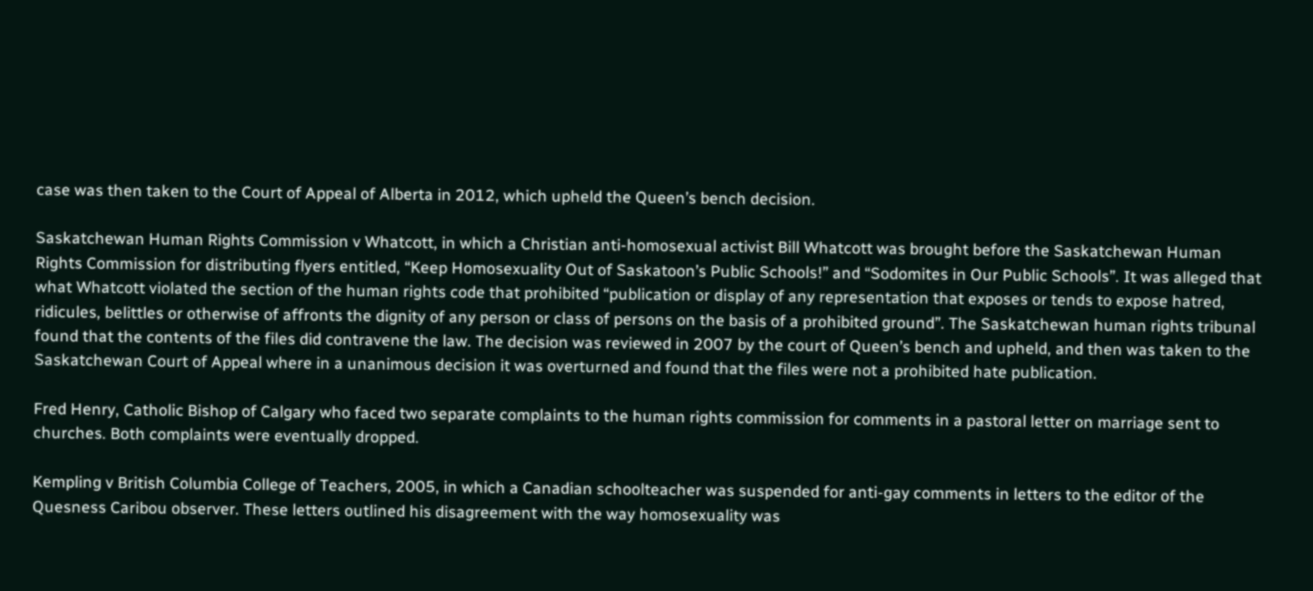case was then taken to the Court of Appeal of Alberta in 2012, which upheld the Queen’s bench decision.

Saskatchewan Human Rights Commission v Whatcott, in which a Christian anti-homosexual activist Bill Whatcott was brought before the Saskatchewan Human Rights Commission for distributing flyers entitled, “Keep Homosexuality Out of Saskatoon’s Public Schools!” and “Sodomites in Our Public Schools”. It was alleged that what Whatcott violated the section of the human rights code that prohibited “publication or display of any representation that exposes or tends to expose hatred, ridicules, belittles or otherwise of affronts the dignity of any person or class of persons on the basis of a prohibited ground”. The Saskatchewan human rights tribunal found that the contents of the files did contravene the law. The decision was reviewed in 2007 by the court of Queen’s bench and upheld, and then was taken to the Saskatchewan Court of Appeal where in a unanimous decision it was overturned and found that the files were not a prohibited hate publication.

Fred Henry, Catholic Bishop of Calgary who faced two separate complaints to the human rights commission for comments in a pastoral letter on marriage sent to churches. Both complaints were eventually dropped.

Kempling v British Columbia College of Teachers, 2005, in which a Canadian schoolteacher was suspended for anti-gay comments in letters to the editor of the Quesness Caribou observer. These letters outlined his disagreement with the way homosexuality was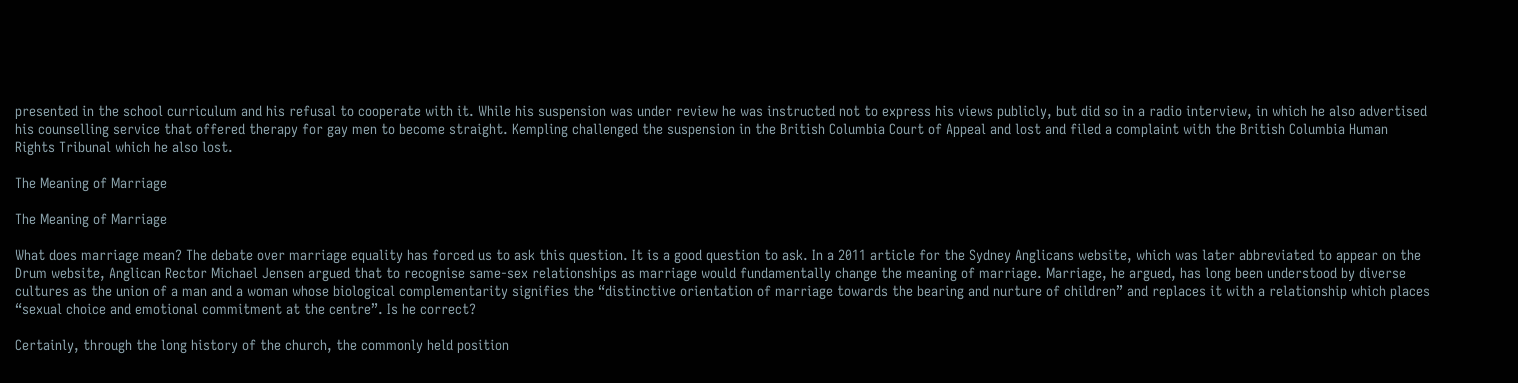presented in the school curriculum and his refusal to cooperate with it. While his suspension was under review he was instructed not to express his views publicly, but did so in a radio interview, in which he also advertised his counselling service that offered therapy for gay men to become straight. Kempling challenged the suspension in the British Columbia Court of Appeal and lost and filed a complaint with the British Columbia Human Rights Tribunal which he also lost.

The Meaning of Marriage

The Meaning of Marriage

What does marriage mean? The debate over marriage equality has forced us to ask this question. It is a good question to ask. In a 2011 article for the Sydney Anglicans website, which was later abbreviated to appear on the Drum website, Anglican Rector Michael Jensen argued that to recognise same-sex relationships as marriage would fundamentally change the meaning of marriage. Marriage, he argued, has long been understood by diverse cultures as the union of a man and a woman whose biological complementarity signifies the “distinctive orientation of marriage towards the bearing and nurture of children” and replaces it with a relationship which places “sexual choice and emotional commitment at the centre”. Is he correct?

Certainly, through the long history of the church, the commonly held position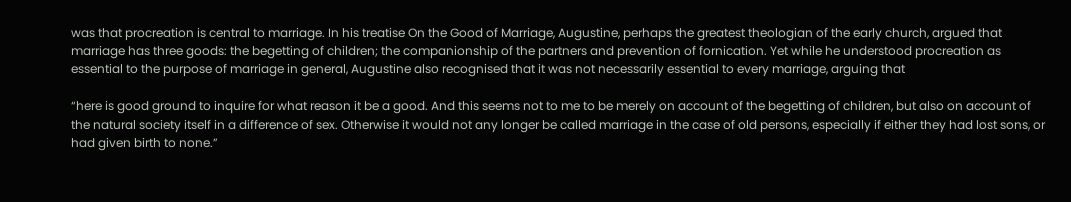was that procreation is central to marriage. In his treatise On the Good of Marriage, Augustine, perhaps the greatest theologian of the early church, argued that marriage has three goods: the begetting of children; the companionship of the partners and prevention of fornication. Yet while he understood procreation as essential to the purpose of marriage in general, Augustine also recognised that it was not necessarily essential to every marriage, arguing that

“here is good ground to inquire for what reason it be a good. And this seems not to me to be merely on account of the begetting of children, but also on account of the natural society itself in a difference of sex. Otherwise it would not any longer be called marriage in the case of old persons, especially if either they had lost sons, or had given birth to none.”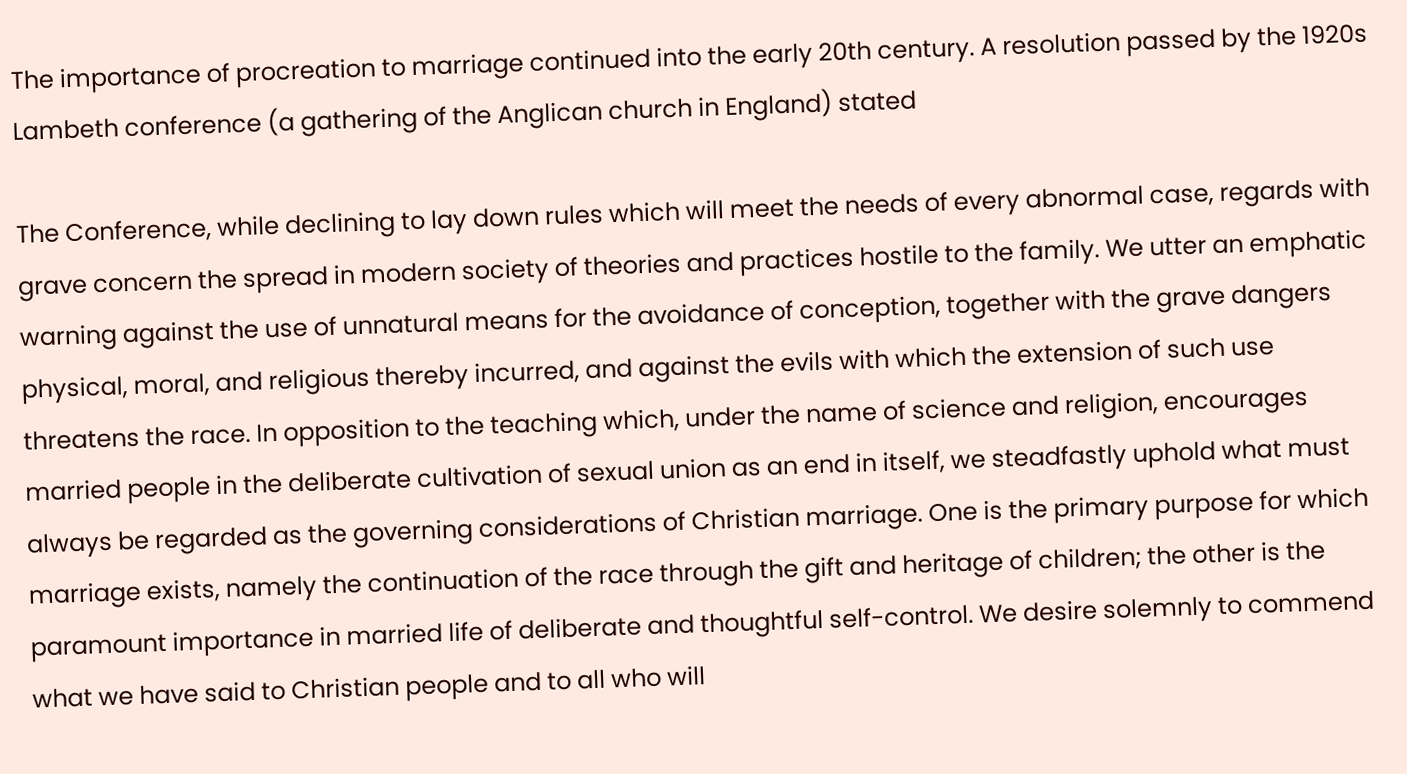The importance of procreation to marriage continued into the early 20th century. A resolution passed by the 1920s Lambeth conference (a gathering of the Anglican church in England) stated

The Conference, while declining to lay down rules which will meet the needs of every abnormal case, regards with grave concern the spread in modern society of theories and practices hostile to the family. We utter an emphatic warning against the use of unnatural means for the avoidance of conception, together with the grave dangers physical, moral, and religious thereby incurred, and against the evils with which the extension of such use threatens the race. In opposition to the teaching which, under the name of science and religion, encourages married people in the deliberate cultivation of sexual union as an end in itself, we steadfastly uphold what must always be regarded as the governing considerations of Christian marriage. One is the primary purpose for which marriage exists, namely the continuation of the race through the gift and heritage of children; the other is the paramount importance in married life of deliberate and thoughtful self-control. We desire solemnly to commend what we have said to Christian people and to all who will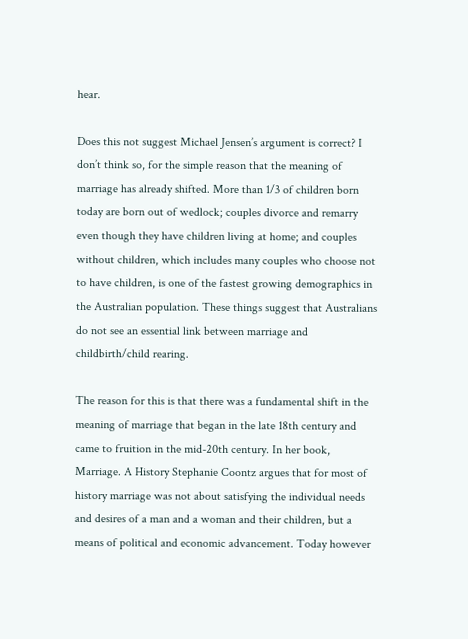hear.

Does this not suggest Michael Jensen’s argument is correct? I don’t think so, for the simple reason that the meaning of marriage has already shifted. More than 1/3 of children born today are born out of wedlock; couples divorce and remarry even though they have children living at home; and couples without children, which includes many couples who choose not to have children, is one of the fastest growing demographics in the Australian population. These things suggest that Australians do not see an essential link between marriage and childbirth/child rearing.

The reason for this is that there was a fundamental shift in the meaning of marriage that began in the late 18th century and came to fruition in the mid-20th century. In her book, Marriage. A History Stephanie Coontz argues that for most of history marriage was not about satisfying the individual needs and desires of a man and a woman and their children, but a means of political and economic advancement. Today however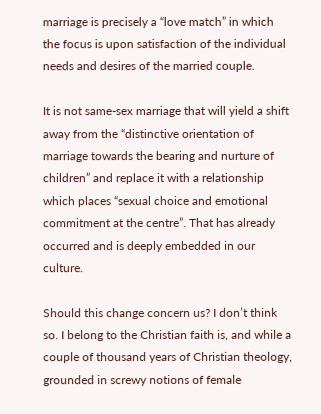marriage is precisely a “love match” in which the focus is upon satisfaction of the individual needs and desires of the married couple.

It is not same-sex marriage that will yield a shift away from the “distinctive orientation of marriage towards the bearing and nurture of children” and replace it with a relationship which places “sexual choice and emotional commitment at the centre”. That has already occurred and is deeply embedded in our culture.

Should this change concern us? I don’t think so. I belong to the Christian faith is, and while a couple of thousand years of Christian theology, grounded in screwy notions of female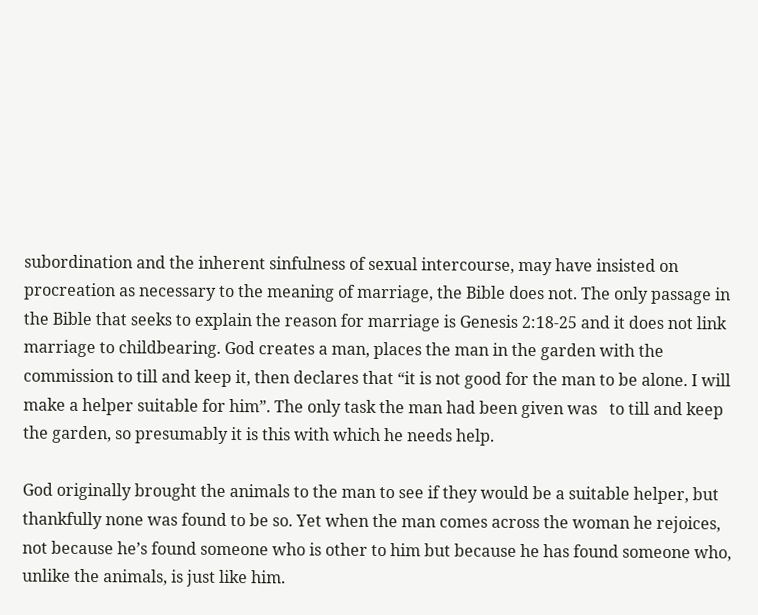subordination and the inherent sinfulness of sexual intercourse, may have insisted on procreation as necessary to the meaning of marriage, the Bible does not. The only passage in the Bible that seeks to explain the reason for marriage is Genesis 2:18-25 and it does not link marriage to childbearing. God creates a man, places the man in the garden with the commission to till and keep it, then declares that “it is not good for the man to be alone. I will make a helper suitable for him”. The only task the man had been given was   to till and keep the garden, so presumably it is this with which he needs help.

God originally brought the animals to the man to see if they would be a suitable helper, but thankfully none was found to be so. Yet when the man comes across the woman he rejoices, not because he’s found someone who is other to him but because he has found someone who, unlike the animals, is just like him.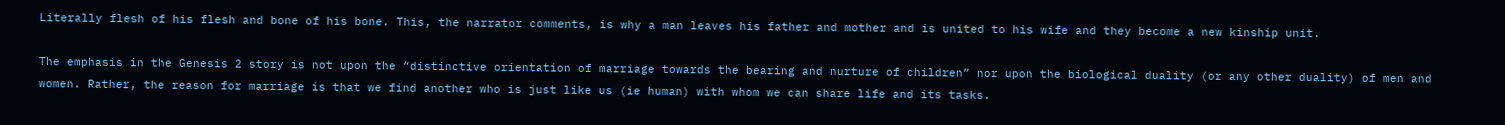Literally flesh of his flesh and bone of his bone. This, the narrator comments, is why a man leaves his father and mother and is united to his wife and they become a new kinship unit.

The emphasis in the Genesis 2 story is not upon the “distinctive orientation of marriage towards the bearing and nurture of children” nor upon the biological duality (or any other duality) of men and women. Rather, the reason for marriage is that we find another who is just like us (ie human) with whom we can share life and its tasks.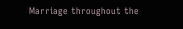Marriage throughout the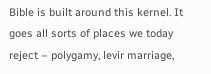Bible is built around this kernel. It goes all sorts of places we today reject – polygamy, levir marriage,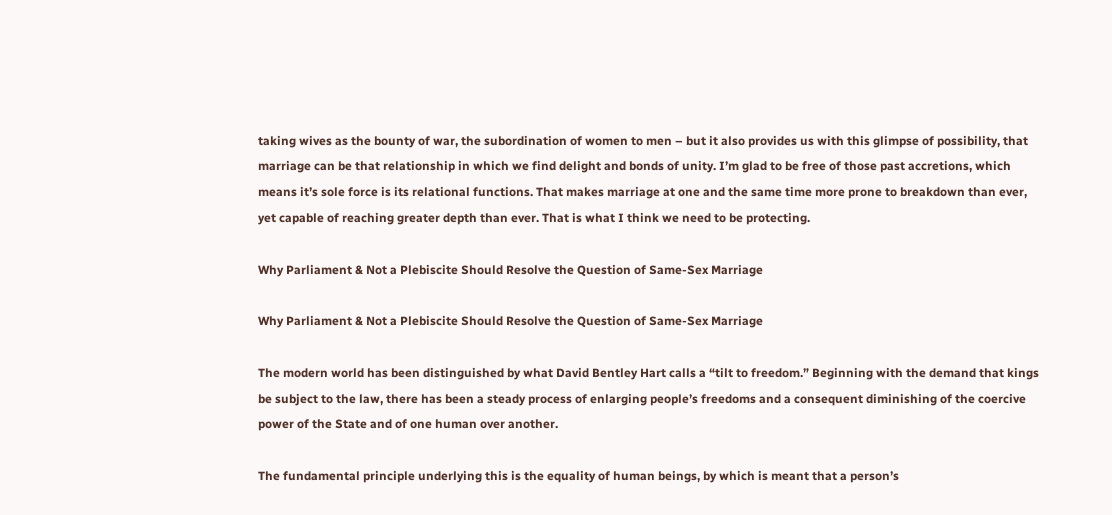taking wives as the bounty of war, the subordination of women to men – but it also provides us with this glimpse of possibility, that marriage can be that relationship in which we find delight and bonds of unity. I’m glad to be free of those past accretions, which means it’s sole force is its relational functions. That makes marriage at one and the same time more prone to breakdown than ever, yet capable of reaching greater depth than ever. That is what I think we need to be protecting.

Why Parliament & Not a Plebiscite Should Resolve the Question of Same-Sex Marriage

Why Parliament & Not a Plebiscite Should Resolve the Question of Same-Sex Marriage

The modern world has been distinguished by what David Bentley Hart calls a “tilt to freedom.” Beginning with the demand that kings be subject to the law, there has been a steady process of enlarging people’s freedoms and a consequent diminishing of the coercive power of the State and of one human over another.

The fundamental principle underlying this is the equality of human beings, by which is meant that a person’s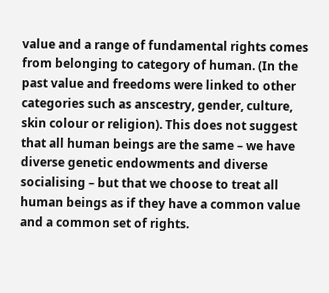value and a range of fundamental rights comes from belonging to category of human. (In the past value and freedoms were linked to other categories such as anscestry, gender, culture, skin colour or religion). This does not suggest that all human beings are the same – we have diverse genetic endowments and diverse socialising – but that we choose to treat all human beings as if they have a common value and a common set of rights.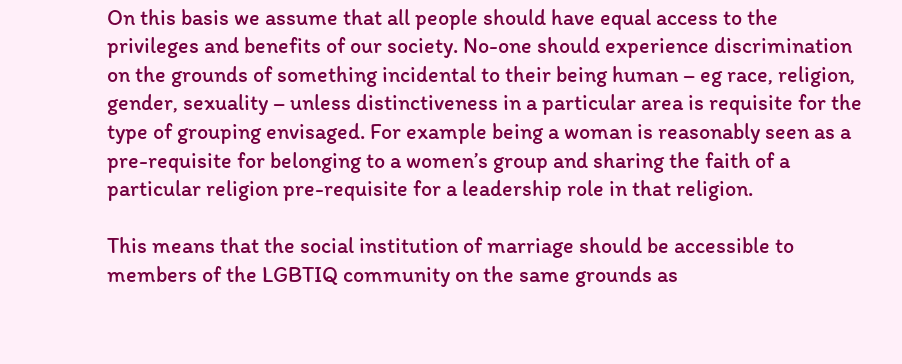On this basis we assume that all people should have equal access to the privileges and benefits of our society. No-one should experience discrimination on the grounds of something incidental to their being human – eg race, religion, gender, sexuality – unless distinctiveness in a particular area is requisite for the type of grouping envisaged. For example being a woman is reasonably seen as a pre-requisite for belonging to a women’s group and sharing the faith of a particular religion pre-requisite for a leadership role in that religion.

This means that the social institution of marriage should be accessible to members of the LGBTIQ community on the same grounds as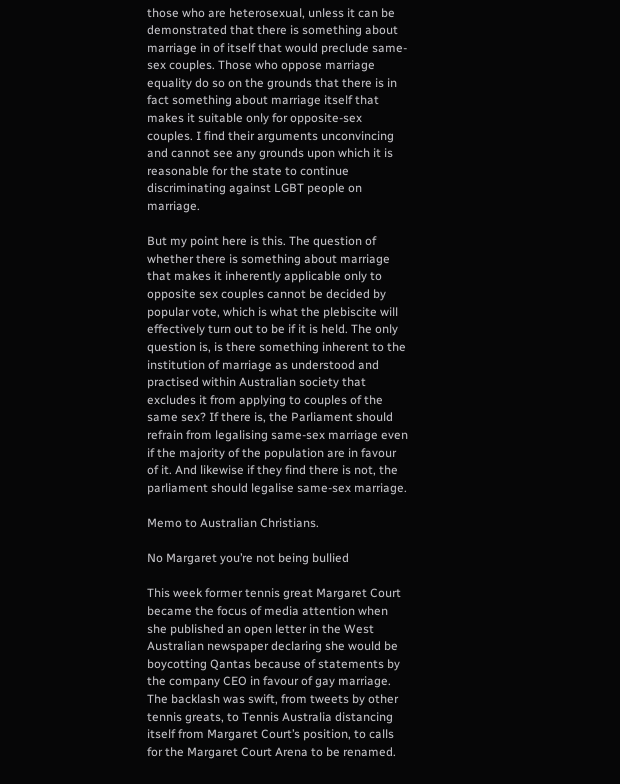those who are heterosexual, unless it can be demonstrated that there is something about marriage in of itself that would preclude same-sex couples. Those who oppose marriage equality do so on the grounds that there is in fact something about marriage itself that makes it suitable only for opposite-sex couples. I find their arguments unconvincing and cannot see any grounds upon which it is reasonable for the state to continue discriminating against LGBT people on marriage.

But my point here is this. The question of whether there is something about marriage that makes it inherently applicable only to opposite sex couples cannot be decided by popular vote, which is what the plebiscite will effectively turn out to be if it is held. The only question is, is there something inherent to the institution of marriage as understood and practised within Australian society that excludes it from applying to couples of the same sex? If there is, the Parliament should refrain from legalising same-sex marriage even if the majority of the population are in favour of it. And likewise if they find there is not, the parliament should legalise same-sex marriage.

Memo to Australian Christians.

No Margaret you’re not being bullied

This week former tennis great Margaret Court became the focus of media attention when she published an open letter in the West Australian newspaper declaring she would be boycotting Qantas because of statements by the company CEO in favour of gay marriage. The backlash was swift, from tweets by other tennis greats, to Tennis Australia distancing itself from Margaret Court’s position, to calls for the Margaret Court Arena to be renamed.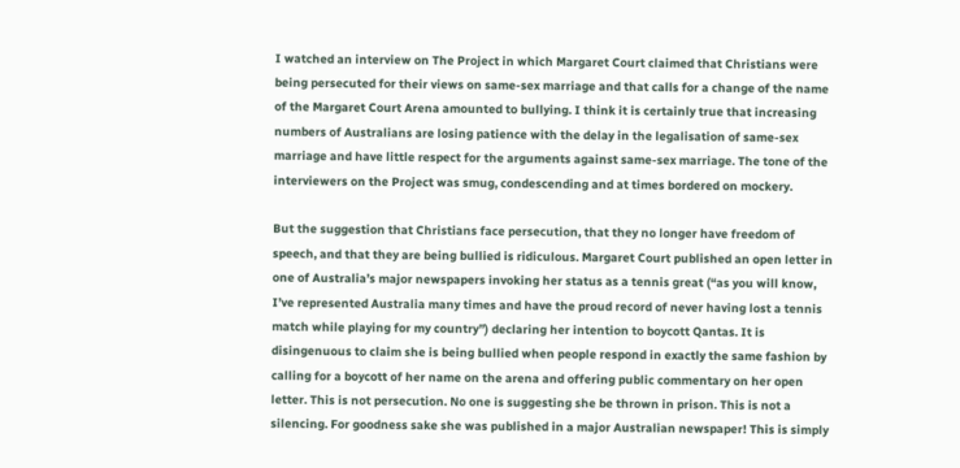I watched an interview on The Project in which Margaret Court claimed that Christians were being persecuted for their views on same-sex marriage and that calls for a change of the name of the Margaret Court Arena amounted to bullying. I think it is certainly true that increasing numbers of Australians are losing patience with the delay in the legalisation of same-sex marriage and have little respect for the arguments against same-sex marriage. The tone of the interviewers on the Project was smug, condescending and at times bordered on mockery.

But the suggestion that Christians face persecution, that they no longer have freedom of speech, and that they are being bullied is ridiculous. Margaret Court published an open letter in one of Australia’s major newspapers invoking her status as a tennis great (“as you will know, I’ve represented Australia many times and have the proud record of never having lost a tennis match while playing for my country”) declaring her intention to boycott Qantas. It is disingenuous to claim she is being bullied when people respond in exactly the same fashion by calling for a boycott of her name on the arena and offering public commentary on her open letter. This is not persecution. No one is suggesting she be thrown in prison. This is not a silencing. For goodness sake she was published in a major Australian newspaper! This is simply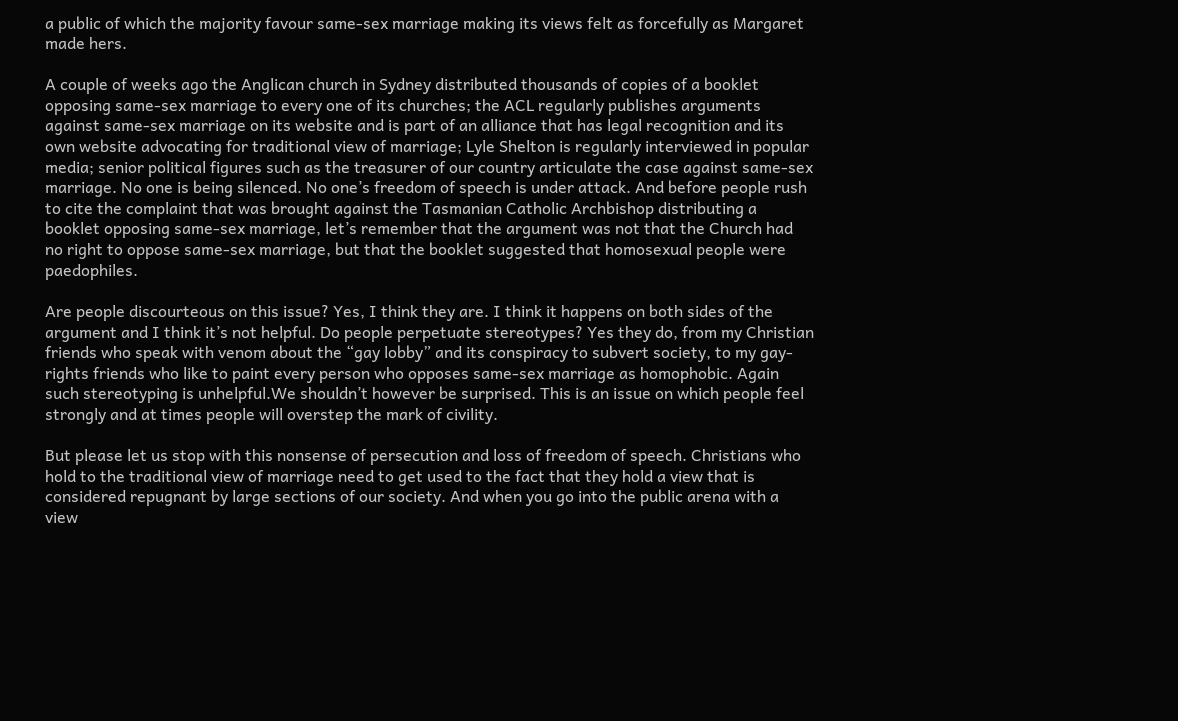a public of which the majority favour same-sex marriage making its views felt as forcefully as Margaret made hers.

A couple of weeks ago the Anglican church in Sydney distributed thousands of copies of a booklet opposing same-sex marriage to every one of its churches; the ACL regularly publishes arguments against same-sex marriage on its website and is part of an alliance that has legal recognition and its own website advocating for traditional view of marriage; Lyle Shelton is regularly interviewed in popular media; senior political figures such as the treasurer of our country articulate the case against same-sex marriage. No one is being silenced. No one’s freedom of speech is under attack. And before people rush to cite the complaint that was brought against the Tasmanian Catholic Archbishop distributing a booklet opposing same-sex marriage, let’s remember that the argument was not that the Church had no right to oppose same-sex marriage, but that the booklet suggested that homosexual people were paedophiles.

Are people discourteous on this issue? Yes, I think they are. I think it happens on both sides of the argument and I think it’s not helpful. Do people perpetuate stereotypes? Yes they do, from my Christian friends who speak with venom about the “gay lobby” and its conspiracy to subvert society, to my gay-rights friends who like to paint every person who opposes same-sex marriage as homophobic. Again such stereotyping is unhelpful.We shouldn’t however be surprised. This is an issue on which people feel strongly and at times people will overstep the mark of civility.

But please let us stop with this nonsense of persecution and loss of freedom of speech. Christians who hold to the traditional view of marriage need to get used to the fact that they hold a view that is considered repugnant by large sections of our society. And when you go into the public arena with a view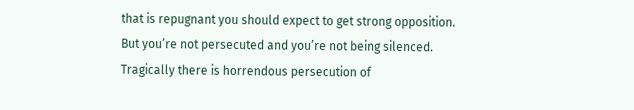that is repugnant you should expect to get strong opposition. But you’re not persecuted and you’re not being silenced. Tragically there is horrendous persecution of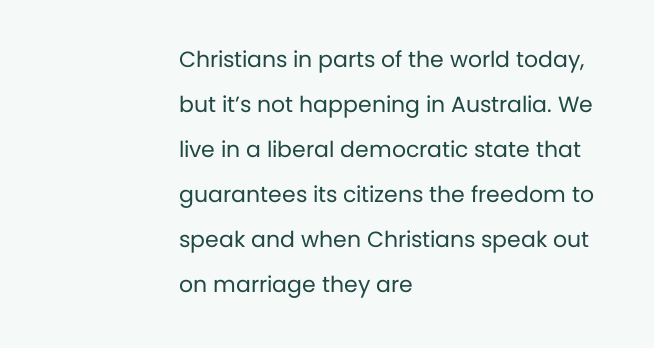Christians in parts of the world today, but it’s not happening in Australia. We live in a liberal democratic state that guarantees its citizens the freedom to speak and when Christians speak out on marriage they are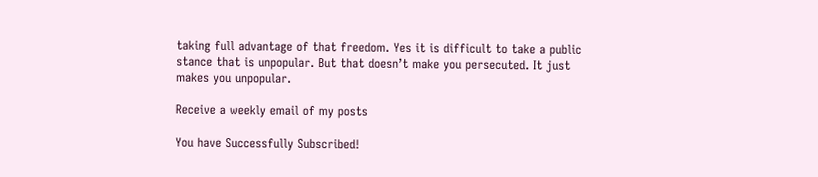taking full advantage of that freedom. Yes it is difficult to take a public stance that is unpopular. But that doesn’t make you persecuted. It just makes you unpopular.

Receive a weekly email of my posts

You have Successfully Subscribed!